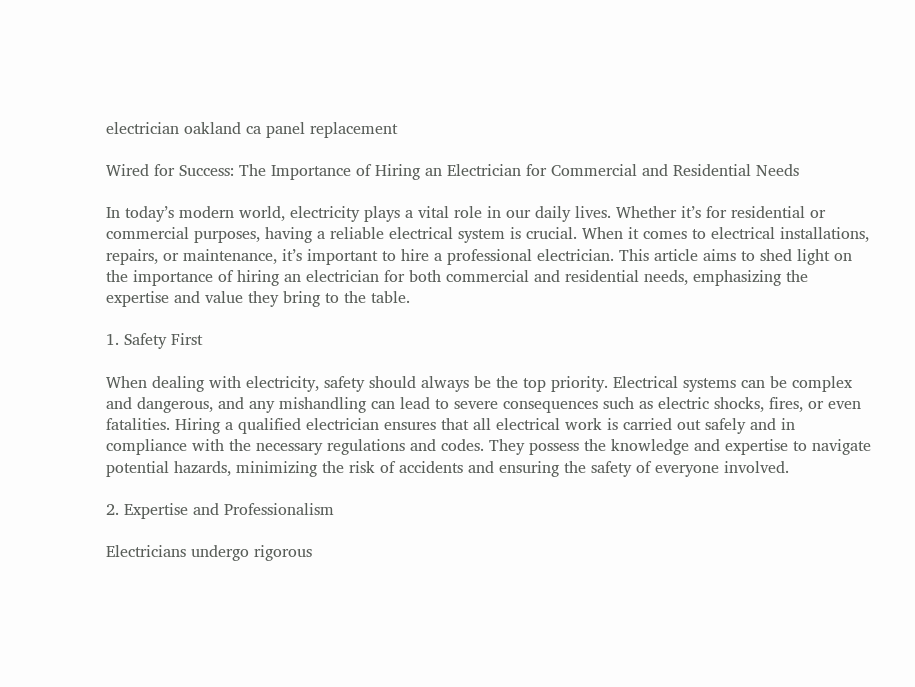electrician oakland ca panel replacement

Wired for Success: The Importance of Hiring an Electrician for Commercial and Residential Needs

In today’s modern world, electricity plays a vital role in our daily lives. Whether it’s for residential or commercial purposes, having a reliable electrical system is crucial. When it comes to electrical installations, repairs, or maintenance, it’s important to hire a professional electrician. This article aims to shed light on the importance of hiring an electrician for both commercial and residential needs, emphasizing the expertise and value they bring to the table.

1. Safety First

When dealing with electricity, safety should always be the top priority. Electrical systems can be complex and dangerous, and any mishandling can lead to severe consequences such as electric shocks, fires, or even fatalities. Hiring a qualified electrician ensures that all electrical work is carried out safely and in compliance with the necessary regulations and codes. They possess the knowledge and expertise to navigate potential hazards, minimizing the risk of accidents and ensuring the safety of everyone involved.

2. Expertise and Professionalism

Electricians undergo rigorous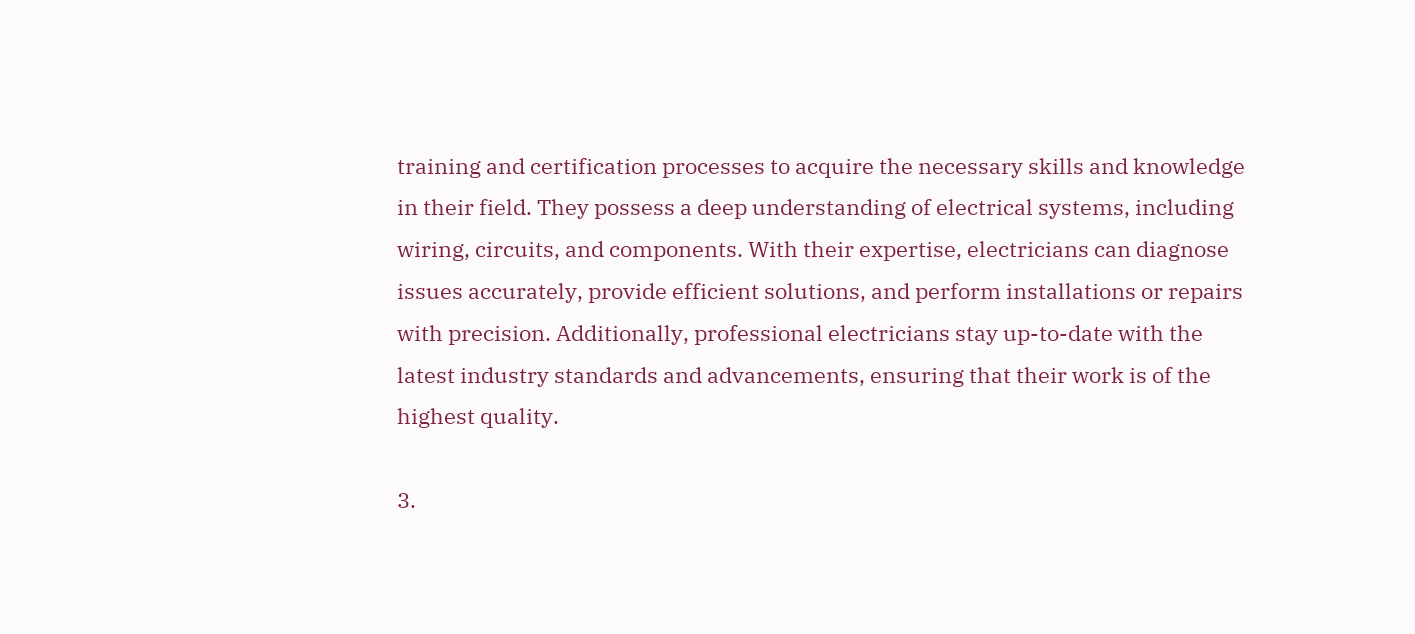training and certification processes to acquire the necessary skills and knowledge in their field. They possess a deep understanding of electrical systems, including wiring, circuits, and components. With their expertise, electricians can diagnose issues accurately, provide efficient solutions, and perform installations or repairs with precision. Additionally, professional electricians stay up-to-date with the latest industry standards and advancements, ensuring that their work is of the highest quality.

3.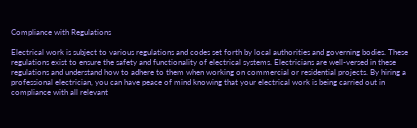Compliance with Regulations

Electrical work is subject to various regulations and codes set forth by local authorities and governing bodies. These regulations exist to ensure the safety and functionality of electrical systems. Electricians are well-versed in these regulations and understand how to adhere to them when working on commercial or residential projects. By hiring a professional electrician, you can have peace of mind knowing that your electrical work is being carried out in compliance with all relevant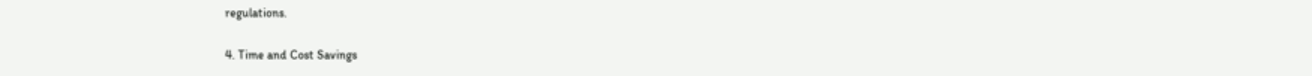regulations.

4. Time and Cost Savings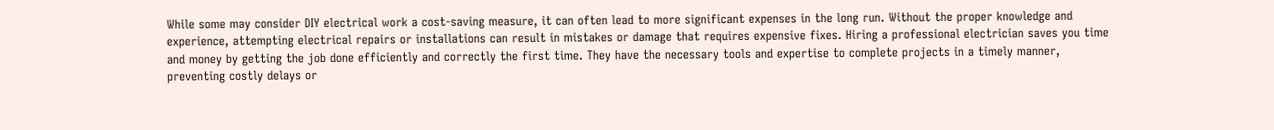While some may consider DIY electrical work a cost-saving measure, it can often lead to more significant expenses in the long run. Without the proper knowledge and experience, attempting electrical repairs or installations can result in mistakes or damage that requires expensive fixes. Hiring a professional electrician saves you time and money by getting the job done efficiently and correctly the first time. They have the necessary tools and expertise to complete projects in a timely manner, preventing costly delays or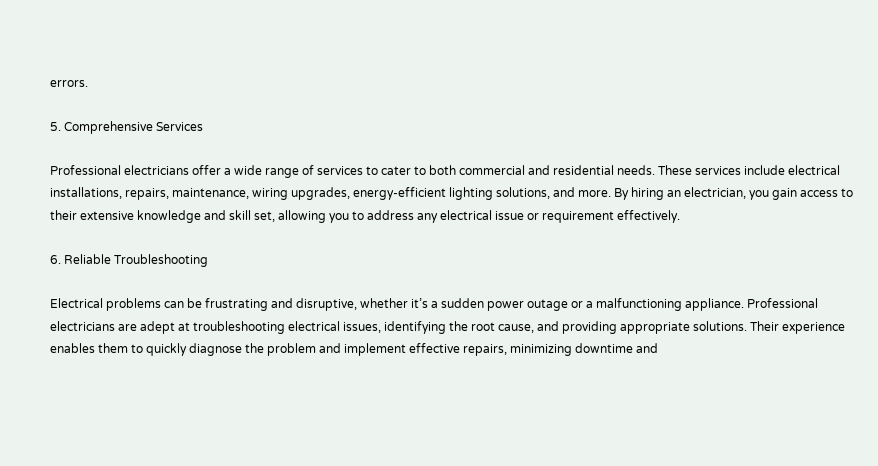errors.

5. Comprehensive Services

Professional electricians offer a wide range of services to cater to both commercial and residential needs. These services include electrical installations, repairs, maintenance, wiring upgrades, energy-efficient lighting solutions, and more. By hiring an electrician, you gain access to their extensive knowledge and skill set, allowing you to address any electrical issue or requirement effectively.

6. Reliable Troubleshooting

Electrical problems can be frustrating and disruptive, whether it’s a sudden power outage or a malfunctioning appliance. Professional electricians are adept at troubleshooting electrical issues, identifying the root cause, and providing appropriate solutions. Their experience enables them to quickly diagnose the problem and implement effective repairs, minimizing downtime and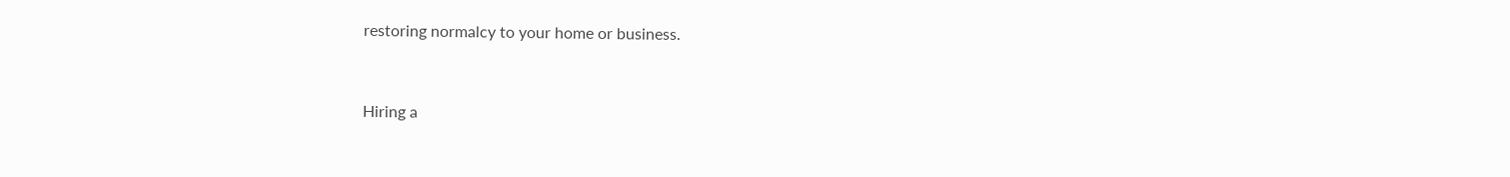restoring normalcy to your home or business.


Hiring a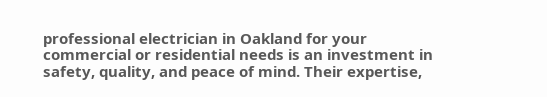professional electrician in Oakland for your commercial or residential needs is an investment in safety, quality, and peace of mind. Their expertise,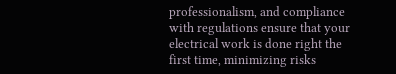professionalism, and compliance with regulations ensure that your electrical work is done right the first time, minimizing risks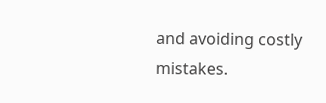and avoiding costly mistakes.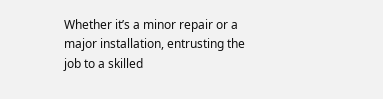Whether it’s a minor repair or a major installation, entrusting the job to a skilled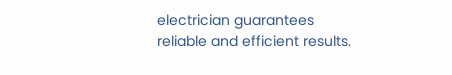electrician guarantees reliable and efficient results.